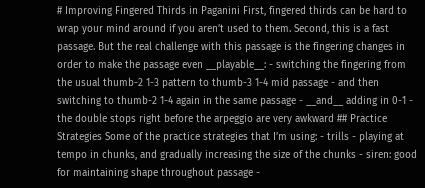# Improving Fingered Thirds in Paganini First, fingered thirds can be hard to wrap your mind around if you aren’t used to them. Second, this is a fast passage. But the real challenge with this passage is the fingering changes in order to make the passage even __playable__: - switching the fingering from the usual thumb-2 1-3 pattern to thumb-3 1-4 mid passage - and then switching to thumb-2 1-4 again in the same passage - __and__ adding in 0-1 - the double stops right before the arpeggio are very awkward ## Practice Strategies Some of the practice strategies that I’m using: - trills - playing at tempo in chunks, and gradually increasing the size of the chunks - siren: good for maintaining shape throughout passage -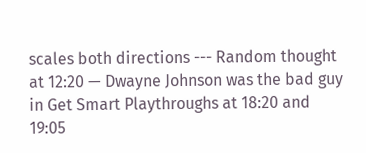scales both directions --- Random thought at 12:20 — Dwayne Johnson was the bad guy in Get Smart Playthroughs at 18:20 and 19:05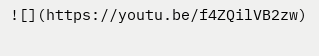![](https://youtu.be/f4ZQilVB2zw)